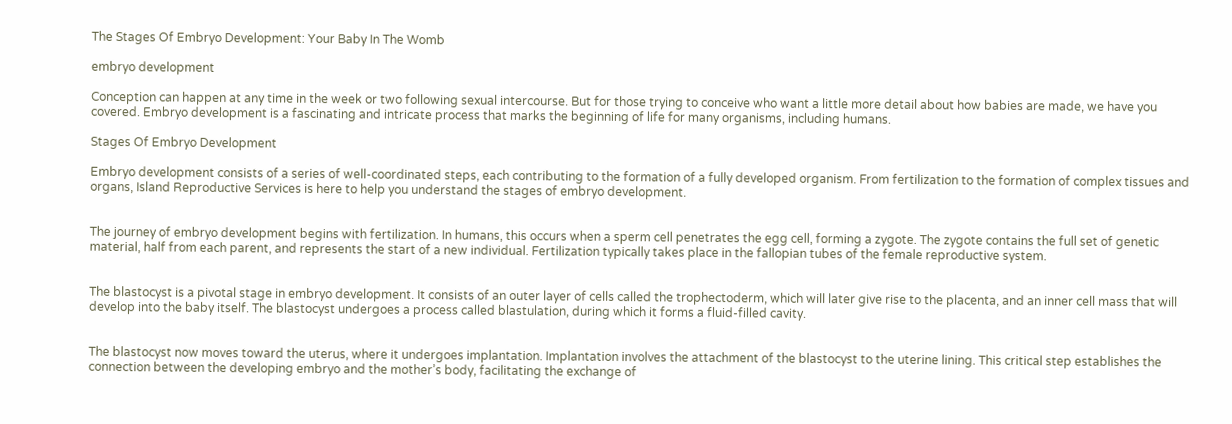The Stages Of Embryo Development: Your Baby In The Womb

embryo development

Conception can happen at any time in the week or two following sexual intercourse. But for those trying to conceive who want a little more detail about how babies are made, we have you covered. Embryo development is a fascinating and intricate process that marks the beginning of life for many organisms, including humans.

Stages Of Embryo Development

Embryo development consists of a series of well-coordinated steps, each contributing to the formation of a fully developed organism. From fertilization to the formation of complex tissues and organs, Island Reproductive Services is here to help you understand the stages of embryo development.


The journey of embryo development begins with fertilization. In humans, this occurs when a sperm cell penetrates the egg cell, forming a zygote. The zygote contains the full set of genetic material, half from each parent, and represents the start of a new individual. Fertilization typically takes place in the fallopian tubes of the female reproductive system.


The blastocyst is a pivotal stage in embryo development. It consists of an outer layer of cells called the trophectoderm, which will later give rise to the placenta, and an inner cell mass that will develop into the baby itself. The blastocyst undergoes a process called blastulation, during which it forms a fluid-filled cavity.


The blastocyst now moves toward the uterus, where it undergoes implantation. Implantation involves the attachment of the blastocyst to the uterine lining. This critical step establishes the connection between the developing embryo and the mother’s body, facilitating the exchange of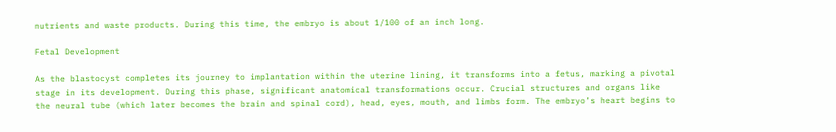nutrients and waste products. During this time, the embryo is about 1/100 of an inch long.

Fetal Development

As the blastocyst completes its journey to implantation within the uterine lining, it transforms into a fetus, marking a pivotal stage in its development. During this phase, significant anatomical transformations occur. Crucial structures and organs like the neural tube (which later becomes the brain and spinal cord), head, eyes, mouth, and limbs form. The embryo’s heart begins to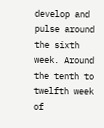develop and pulse around the sixth week. Around the tenth to twelfth week of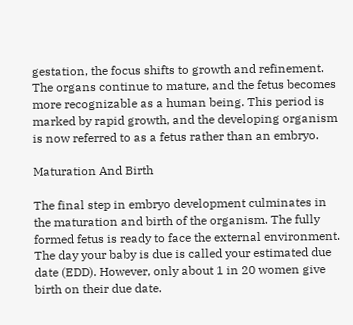gestation, the focus shifts to growth and refinement. The organs continue to mature, and the fetus becomes more recognizable as a human being. This period is marked by rapid growth, and the developing organism is now referred to as a fetus rather than an embryo.

Maturation And Birth

The final step in embryo development culminates in the maturation and birth of the organism. The fully formed fetus is ready to face the external environment. The day your baby is due is called your estimated due date (EDD). However, only about 1 in 20 women give birth on their due date.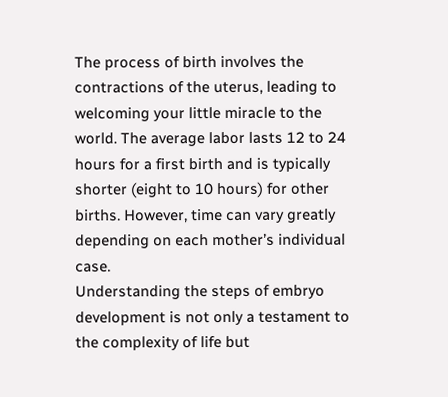The process of birth involves the contractions of the uterus, leading to welcoming your little miracle to the world. The average labor lasts 12 to 24 hours for a first birth and is typically shorter (eight to 10 hours) for other births. However, time can vary greatly depending on each mother’s individual case.
Understanding the steps of embryo development is not only a testament to the complexity of life but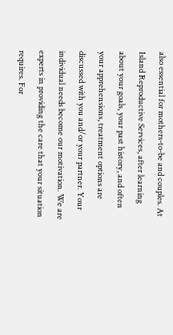also essential for mothers-to-be and couples. At Island Reproductive Services, after learning about your goals, your past history, and often your apprehensions, treatment options are discussed with you and/or your partner. Your individual needs become our motivation. We are experts in providing the care that your situation requires. For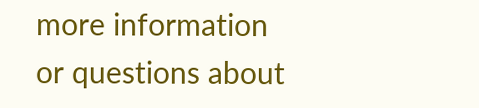more information or questions about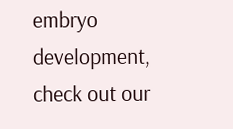embryo development, check out our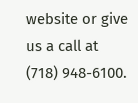website or give us a call at (718) 948-6100.